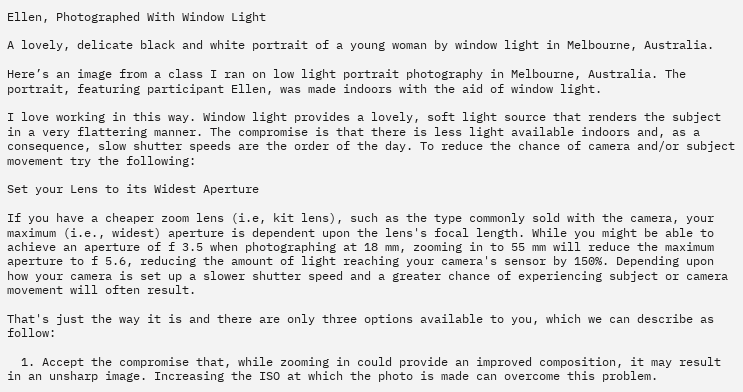Ellen, Photographed With Window Light

A lovely, delicate black and white portrait of a young woman by window light in Melbourne, Australia.

Here’s an image from a class I ran on low light portrait photography in Melbourne, Australia. The portrait, featuring participant Ellen, was made indoors with the aid of window light.

I love working in this way. Window light provides a lovely, soft light source that renders the subject in a very flattering manner. The compromise is that there is less light available indoors and, as a consequence, slow shutter speeds are the order of the day. To reduce the chance of camera and/or subject movement try the following:

Set your Lens to its Widest Aperture

If you have a cheaper zoom lens (i.e, kit lens), such as the type commonly sold with the camera, your maximum (i.e., widest) aperture is dependent upon the lens's focal length. While you might be able to achieve an aperture of f 3.5 when photographing at 18 mm, zooming in to 55 mm will reduce the maximum aperture to f 5.6, reducing the amount of light reaching your camera's sensor by 150%. Depending upon how your camera is set up a slower shutter speed and a greater chance of experiencing subject or camera movement will often result.

That's just the way it is and there are only three options available to you, which we can describe as follow:

  1. Accept the compromise that, while zooming in could provide an improved composition, it may result in an unsharp image. Increasing the ISO at which the photo is made can overcome this problem.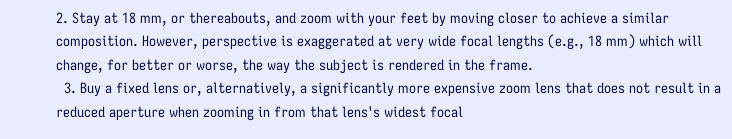2. Stay at 18 mm, or thereabouts, and zoom with your feet by moving closer to achieve a similar composition. However, perspective is exaggerated at very wide focal lengths (e.g., 18 mm) which will change, for better or worse, the way the subject is rendered in the frame.
  3. Buy a fixed lens or, alternatively, a significantly more expensive zoom lens that does not result in a reduced aperture when zooming in from that lens's widest focal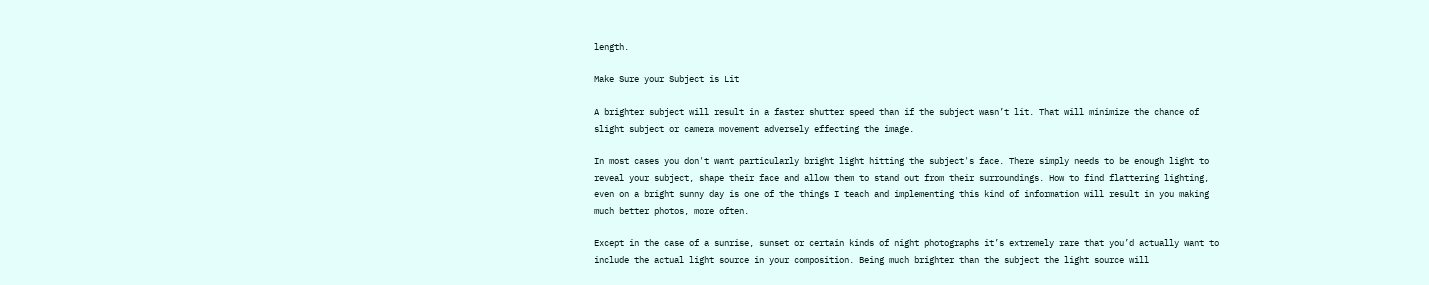length.

Make Sure your Subject is Lit

A brighter subject will result in a faster shutter speed than if the subject wasn’t lit. That will minimize the chance of slight subject or camera movement adversely effecting the image.

In most cases you don't want particularly bright light hitting the subject's face. There simply needs to be enough light to reveal your subject, shape their face and allow them to stand out from their surroundings. How to find flattering lighting, even on a bright sunny day is one of the things I teach and implementing this kind of information will result in you making much better photos, more often.

Except in the case of a sunrise, sunset or certain kinds of night photographs it’s extremely rare that you’d actually want to include the actual light source in your composition. Being much brighter than the subject the light source will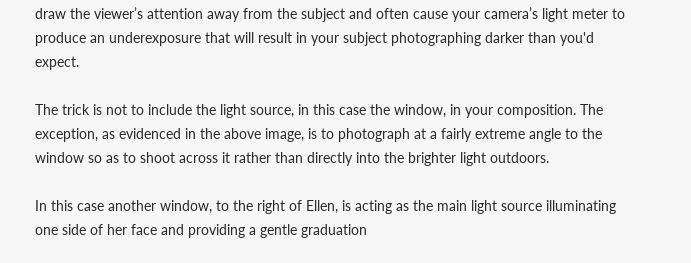draw the viewer’s attention away from the subject and often cause your camera’s light meter to produce an underexposure that will result in your subject photographing darker than you'd expect.

The trick is not to include the light source, in this case the window, in your composition. The exception, as evidenced in the above image, is to photograph at a fairly extreme angle to the window so as to shoot across it rather than directly into the brighter light outdoors.

In this case another window, to the right of Ellen, is acting as the main light source illuminating one side of her face and providing a gentle graduation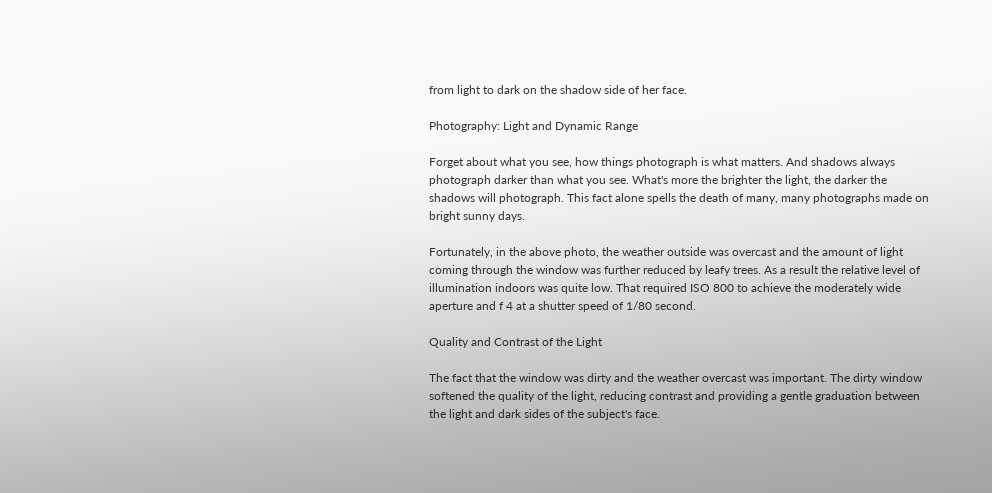from light to dark on the shadow side of her face.

Photography: Light and Dynamic Range

Forget about what you see, how things photograph is what matters. And shadows always photograph darker than what you see. What's more the brighter the light, the darker the shadows will photograph. This fact alone spells the death of many, many photographs made on bright sunny days.

Fortunately, in the above photo, the weather outside was overcast and the amount of light coming through the window was further reduced by leafy trees. As a result the relative level of illumination indoors was quite low. That required ISO 800 to achieve the moderately wide aperture and f 4 at a shutter speed of 1/80 second.

Quality and Contrast of the Light

The fact that the window was dirty and the weather overcast was important. The dirty window softened the quality of the light, reducing contrast and providing a gentle graduation between the light and dark sides of the subject's face.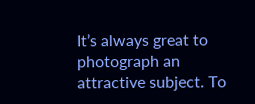It’s always great to photograph an attractive subject. To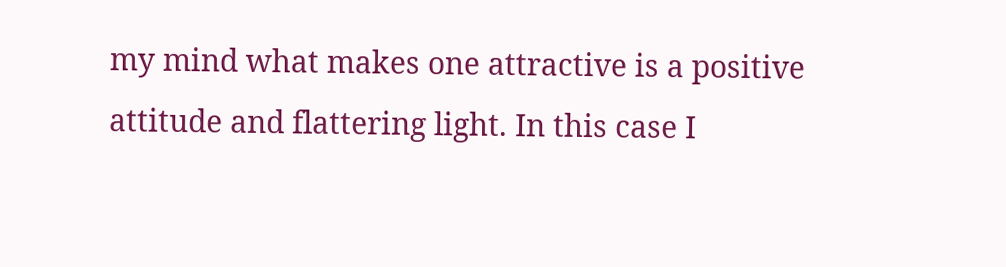my mind what makes one attractive is a positive attitude and flattering light. In this case I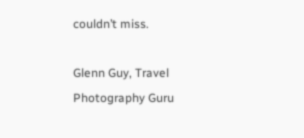couldn’t miss.

Glenn Guy, Travel Photography Guru